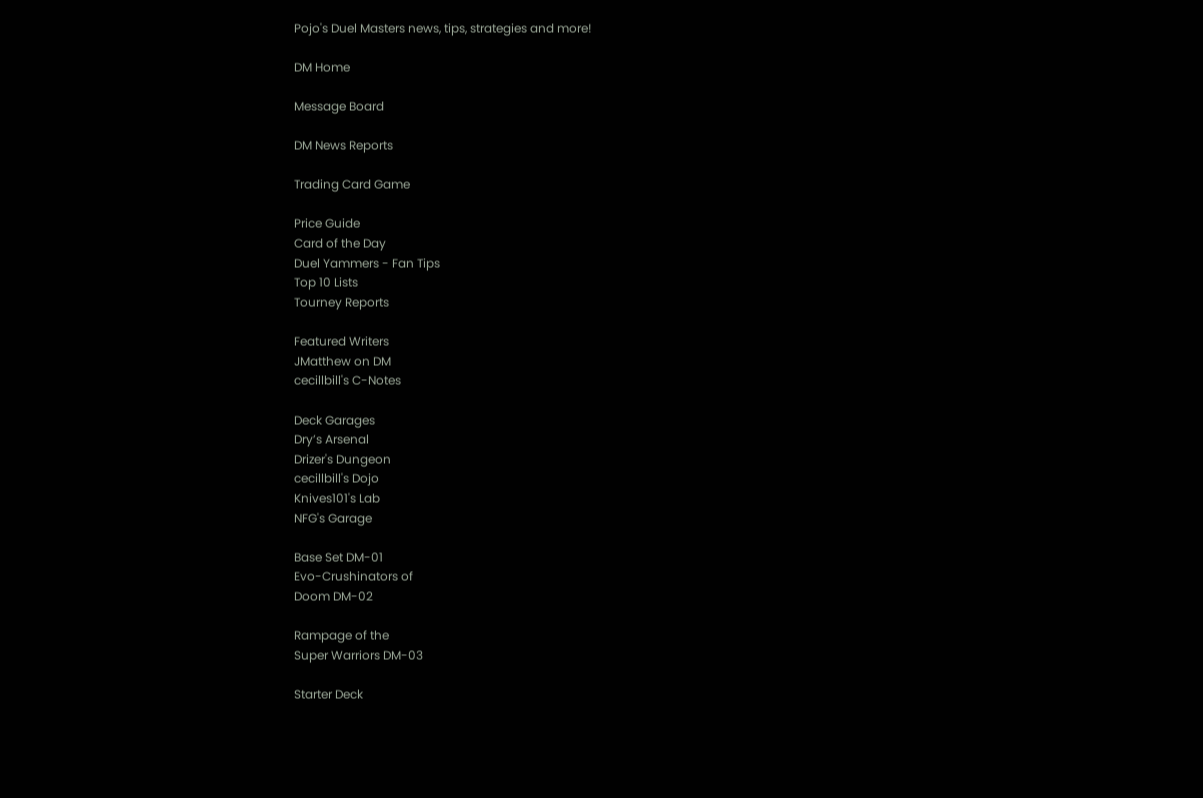Pojo's Duel Masters news, tips, strategies and more!

DM Home

Message Board

DM News Reports

Trading Card Game

Price Guide
Card of the Day
Duel Yammers - Fan Tips
Top 10 Lists
Tourney Reports

Featured Writers
JMatthew on DM
cecillbill's C-Notes

Deck Garages
Dry’s Arsenal
Drizer's Dungeon
cecillbill's Dojo
Knives101's Lab
NFG's Garage

Base Set DM-01
Evo-Crushinators of
Doom DM-02

Rampage of the
Super Warriors DM-03

Starter Deck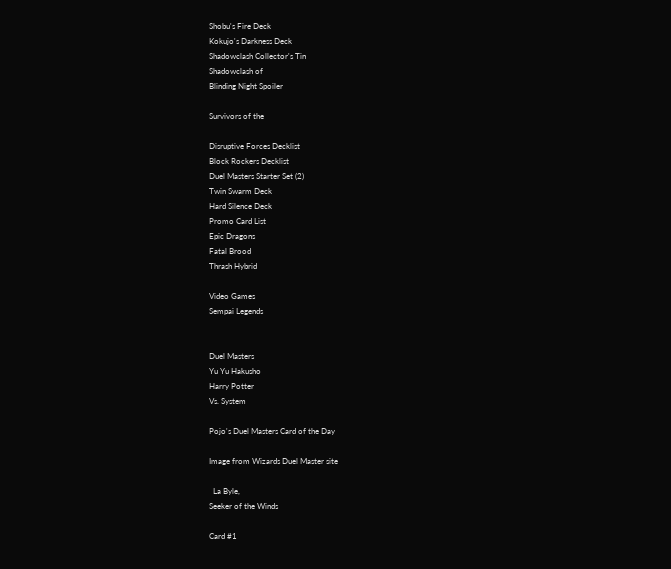Shobu's Fire Deck
Kokujo's Darkness Deck
Shadowclash Collector's Tin
Shadowclash of
Blinding Night Spoiler

Survivors of the

Disruptive Forces Decklist
Block Rockers Decklist
Duel Masters Starter Set (2)
Twin Swarm Deck
Hard Silence Deck
Promo Card List
Epic Dragons
Fatal Brood
Thrash Hybrid

Video Games
Sempai Legends


Duel Masters
Yu Yu Hakusho
Harry Potter
Vs. System

Pojo's Duel Masters Card of the Day

Image from Wizards Duel Master site

  La Byle,
Seeker of the Winds

Card #1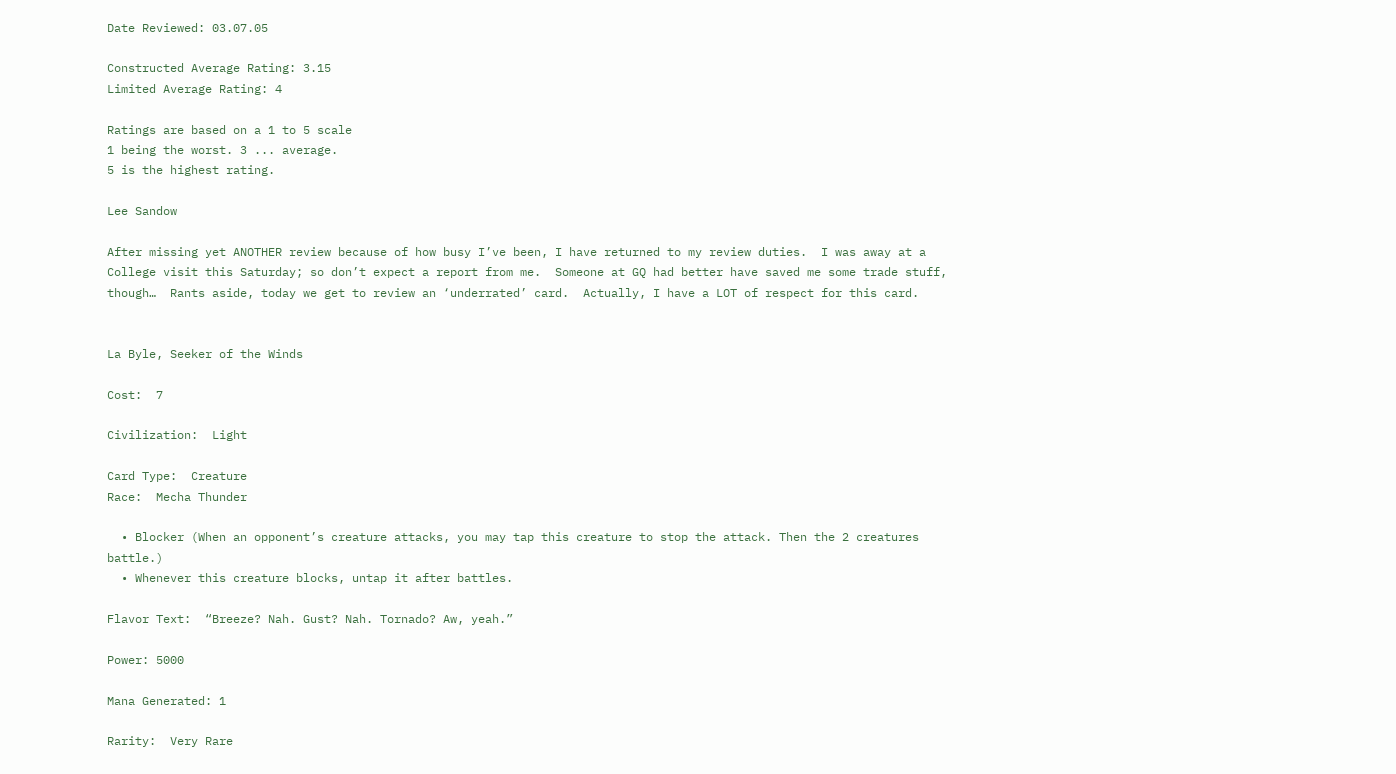Date Reviewed: 03.07.05

Constructed Average Rating: 3.15
Limited Average Rating: 4

Ratings are based on a 1 to 5 scale
1 being the worst. 3 ... average.
5 is the highest rating.

Lee Sandow

After missing yet ANOTHER review because of how busy I’ve been, I have returned to my review duties.  I was away at a College visit this Saturday; so don’t expect a report from me.  Someone at GQ had better have saved me some trade stuff, though…  Rants aside, today we get to review an ‘underrated’ card.  Actually, I have a LOT of respect for this card.


La Byle, Seeker of the Winds

Cost:  7

Civilization:  Light

Card Type:  Creature
Race:  Mecha Thunder

  • Blocker (When an opponent’s creature attacks, you may tap this creature to stop the attack. Then the 2 creatures battle.)
  • Whenever this creature blocks, untap it after battles.

Flavor Text:  “Breeze? Nah. Gust? Nah. Tornado? Aw, yeah.”

Power: 5000

Mana Generated: 1

Rarity:  Very Rare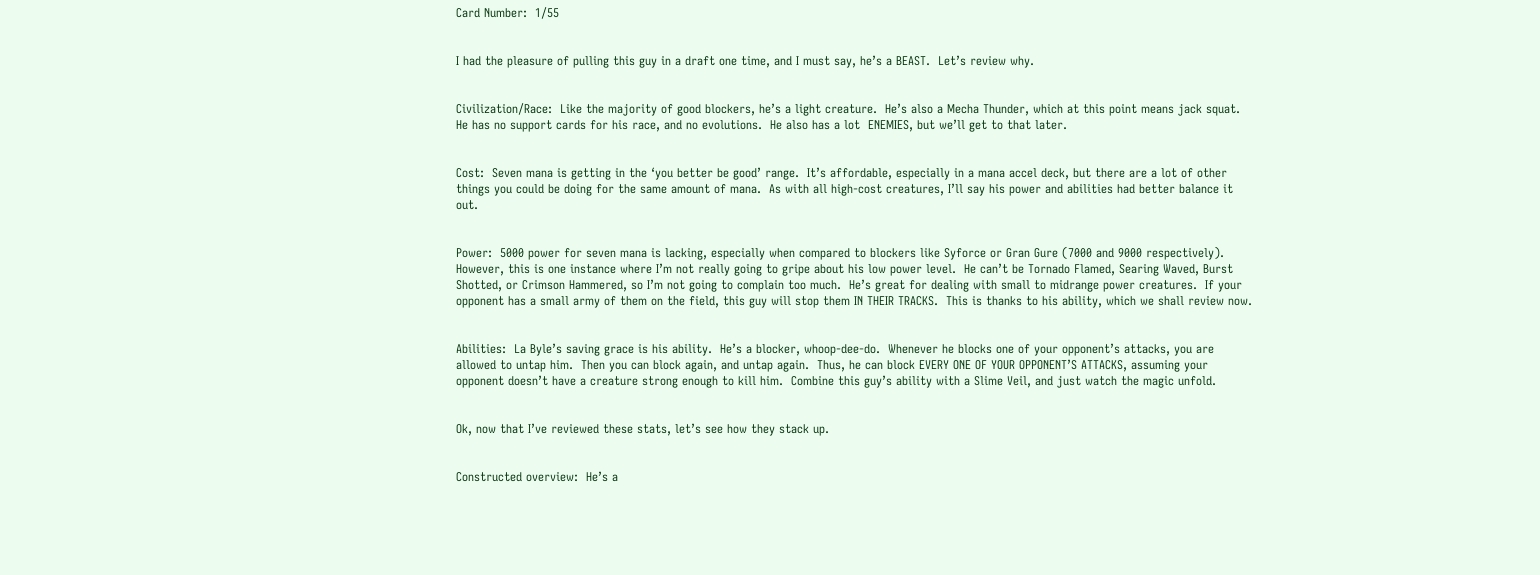Card Number:  1/55


I had the pleasure of pulling this guy in a draft one time, and I must say, he’s a BEAST.  Let’s review why.


Civilization/Race:  Like the majority of good blockers, he’s a light creature.  He’s also a Mecha Thunder, which at this point means jack squat.  He has no support cards for his race, and no evolutions.  He also has a lot  ENEMIES, but we’ll get to that later.


Cost:  Seven mana is getting in the ‘you better be good’ range.  It’s affordable, especially in a mana accel deck, but there are a lot of other things you could be doing for the same amount of mana.  As with all high-cost creatures, I’ll say his power and abilities had better balance it out.


Power:  5000 power for seven mana is lacking, especially when compared to blockers like Syforce or Gran Gure (7000 and 9000 respectively).  However, this is one instance where I’m not really going to gripe about his low power level.  He can’t be Tornado Flamed, Searing Waved, Burst Shotted, or Crimson Hammered, so I’m not going to complain too much.  He’s great for dealing with small to midrange power creatures.  If your opponent has a small army of them on the field, this guy will stop them IN THEIR TRACKS.  This is thanks to his ability, which we shall review now.


Abilities:  La Byle’s saving grace is his ability.  He’s a blocker, whoop-dee-do.  Whenever he blocks one of your opponent’s attacks, you are allowed to untap him.  Then you can block again, and untap again.  Thus, he can block EVERY ONE OF YOUR OPPONENT’S ATTACKS, assuming your opponent doesn’t have a creature strong enough to kill him.  Combine this guy’s ability with a Slime Veil, and just watch the magic unfold.


Ok, now that I’ve reviewed these stats, let’s see how they stack up.


Constructed overview:  He’s a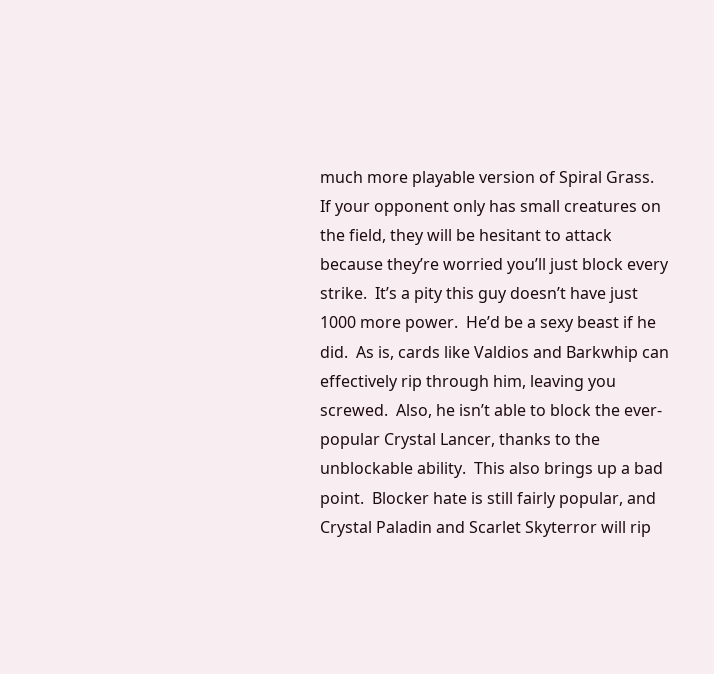much more playable version of Spiral Grass.  If your opponent only has small creatures on the field, they will be hesitant to attack because they’re worried you’ll just block every strike.  It’s a pity this guy doesn’t have just 1000 more power.  He’d be a sexy beast if he did.  As is, cards like Valdios and Barkwhip can effectively rip through him, leaving you screwed.  Also, he isn’t able to block the ever-popular Crystal Lancer, thanks to the unblockable ability.  This also brings up a bad point.  Blocker hate is still fairly popular, and Crystal Paladin and Scarlet Skyterror will rip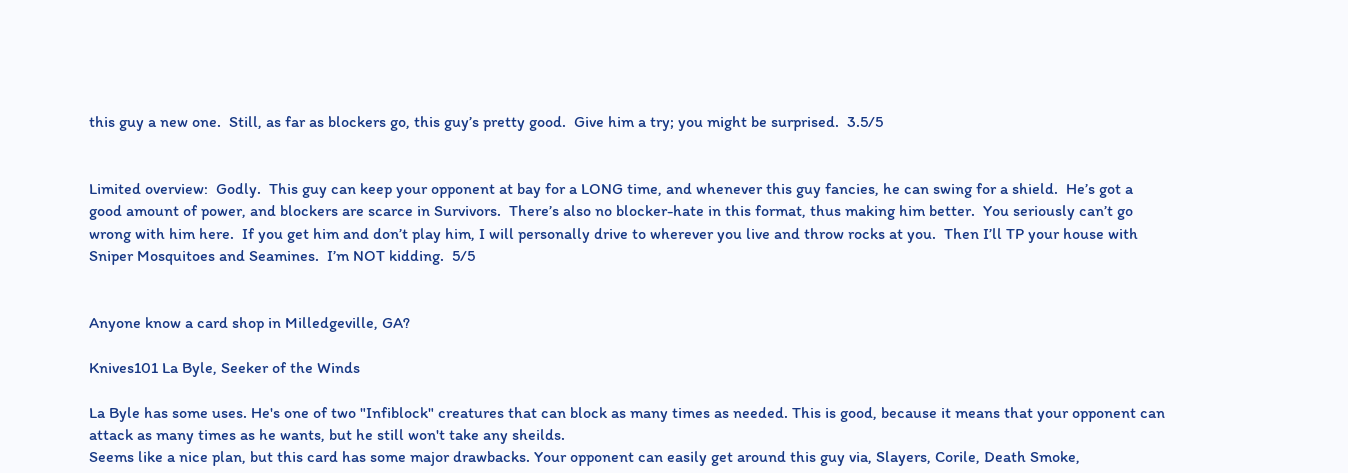this guy a new one.  Still, as far as blockers go, this guy’s pretty good.  Give him a try; you might be surprised.  3.5/5


Limited overview:  Godly.  This guy can keep your opponent at bay for a LONG time, and whenever this guy fancies, he can swing for a shield.  He’s got a good amount of power, and blockers are scarce in Survivors.  There’s also no blocker-hate in this format, thus making him better.  You seriously can’t go wrong with him here.  If you get him and don’t play him, I will personally drive to wherever you live and throw rocks at you.  Then I’ll TP your house with Sniper Mosquitoes and Seamines.  I’m NOT kidding.  5/5


Anyone know a card shop in Milledgeville, GA?

Knives101 La Byle, Seeker of the Winds

La Byle has some uses. He's one of two "Infiblock" creatures that can block as many times as needed. This is good, because it means that your opponent can attack as many times as he wants, but he still won't take any sheilds.
Seems like a nice plan, but this card has some major drawbacks. Your opponent can easily get around this guy via, Slayers, Corile, Death Smoke,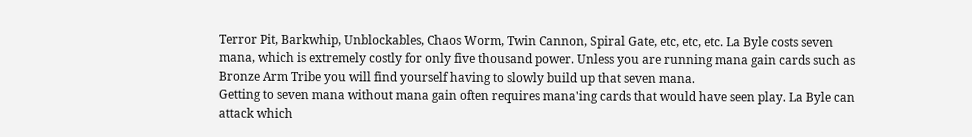Terror Pit, Barkwhip, Unblockables, Chaos Worm, Twin Cannon, Spiral Gate, etc, etc, etc. La Byle costs seven mana, which is extremely costly for only five thousand power. Unless you are running mana gain cards such as Bronze Arm Tribe you will find yourself having to slowly build up that seven mana.
Getting to seven mana without mana gain often requires mana'ing cards that would have seen play. La Byle can attack which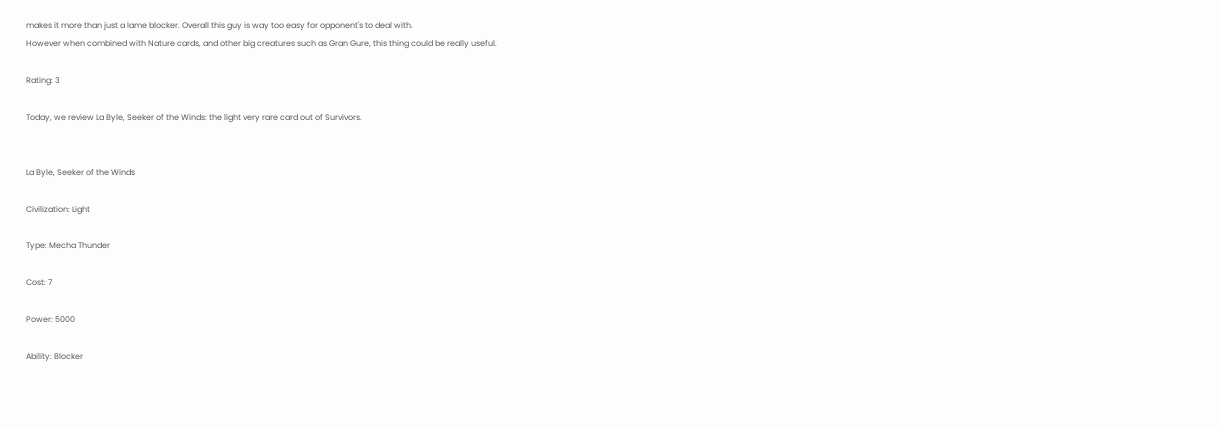makes it more than just a lame blocker. Overall this guy is way too easy for opponent's to deal with.
However when combined with Nature cards, and other big creatures such as Gran Gure, this thing could be really useful.

Rating: 3

Today, we review La Byle, Seeker of the Winds: the light very rare card out of Survivors.


La Byle, Seeker of the Winds

Civilization: Light

Type: Mecha Thunder

Cost: 7

Power: 5000

Ability: Blocker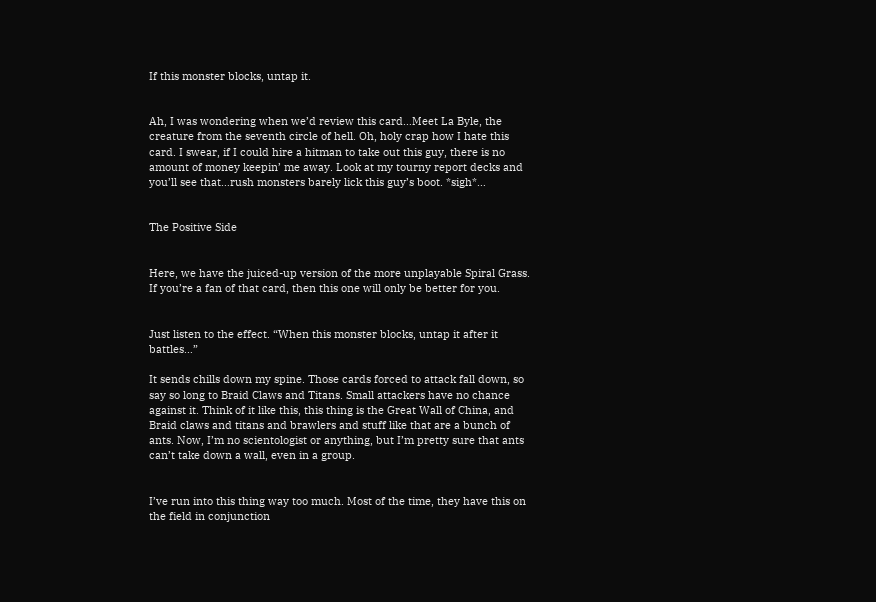If this monster blocks, untap it.


Ah, I was wondering when we’d review this card…Meet La Byle, the creature from the seventh circle of hell. Oh, holy crap how I hate this card. I swear, if I could hire a hitman to take out this guy, there is no amount of money keepin’ me away. Look at my tourny report decks and you’ll see that…rush monsters barely lick this guy’s boot. *sigh*…


The Positive Side


Here, we have the juiced-up version of the more unplayable Spiral Grass. If you’re a fan of that card, then this one will only be better for you.


Just listen to the effect. “When this monster blocks, untap it after it battles…”

It sends chills down my spine. Those cards forced to attack fall down, so say so long to Braid Claws and Titans. Small attackers have no chance against it. Think of it like this, this thing is the Great Wall of China, and Braid claws and titans and brawlers and stuff like that are a bunch of ants. Now, I’m no scientologist or anything, but I’m pretty sure that ants can’t take down a wall, even in a group.


I’ve run into this thing way too much. Most of the time, they have this on the field in conjunction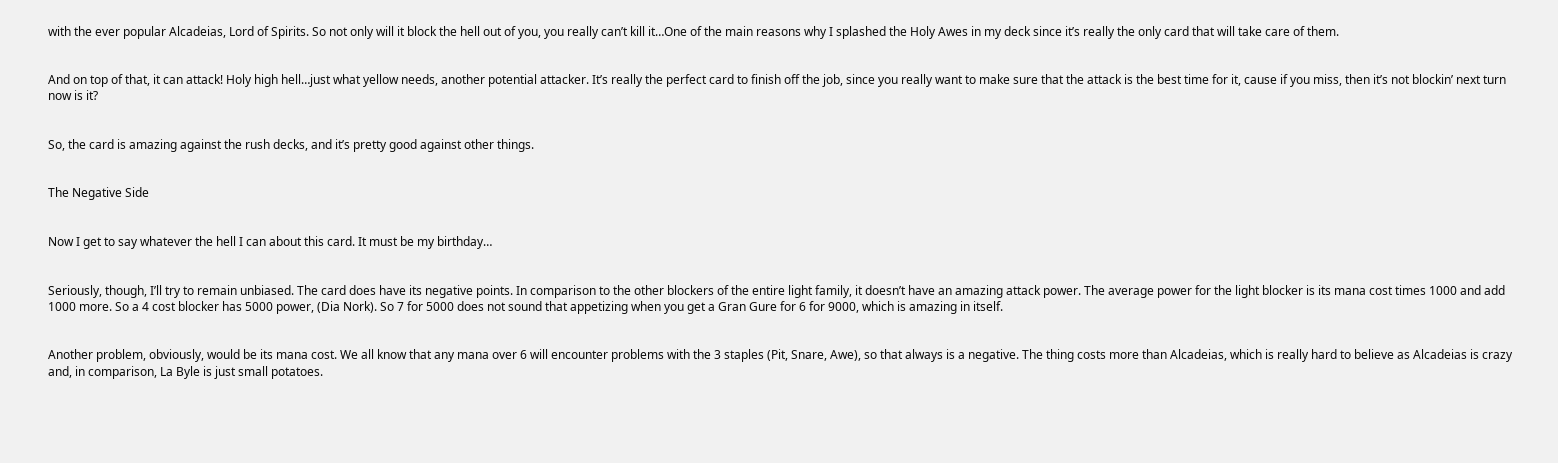with the ever popular Alcadeias, Lord of Spirits. So not only will it block the hell out of you, you really can’t kill it…One of the main reasons why I splashed the Holy Awes in my deck since it’s really the only card that will take care of them.


And on top of that, it can attack! Holy high hell…just what yellow needs, another potential attacker. It’s really the perfect card to finish off the job, since you really want to make sure that the attack is the best time for it, cause if you miss, then it’s not blockin’ next turn now is it?


So, the card is amazing against the rush decks, and it’s pretty good against other things.


The Negative Side


Now I get to say whatever the hell I can about this card. It must be my birthday…


Seriously, though, I’ll try to remain unbiased. The card does have its negative points. In comparison to the other blockers of the entire light family, it doesn’t have an amazing attack power. The average power for the light blocker is its mana cost times 1000 and add 1000 more. So a 4 cost blocker has 5000 power, (Dia Nork). So 7 for 5000 does not sound that appetizing when you get a Gran Gure for 6 for 9000, which is amazing in itself.


Another problem, obviously, would be its mana cost. We all know that any mana over 6 will encounter problems with the 3 staples (Pit, Snare, Awe), so that always is a negative. The thing costs more than Alcadeias, which is really hard to believe as Alcadeias is crazy and, in comparison, La Byle is just small potatoes.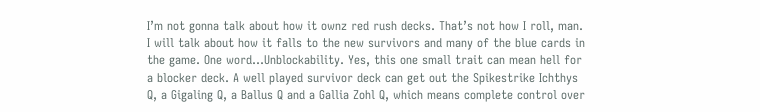I’m not gonna talk about how it ownz red rush decks. That’s not how I roll, man. I will talk about how it falls to the new survivors and many of the blue cards in the game. One word…Unblockability. Yes, this one small trait can mean hell for a blocker deck. A well played survivor deck can get out the Spikestrike Ichthys Q, a Gigaling Q, a Ballus Q and a Gallia Zohl Q, which means complete control over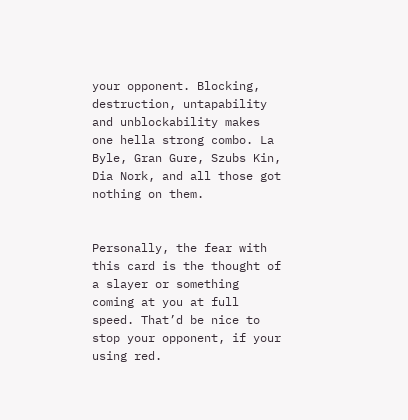your opponent. Blocking, destruction, untapability and unblockability makes one hella strong combo. La Byle, Gran Gure, Szubs Kin, Dia Nork, and all those got nothing on them.


Personally, the fear with this card is the thought of a slayer or something coming at you at full speed. That’d be nice to stop your opponent, if your using red.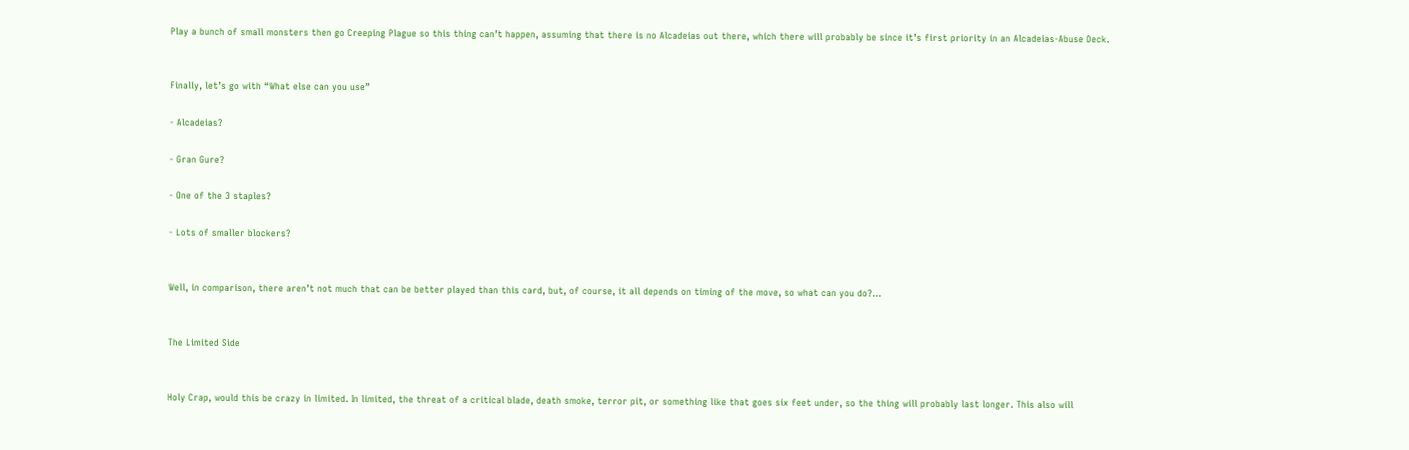Play a bunch of small monsters then go Creeping Plague so this thing can’t happen, assuming that there is no Alcadeias out there, which there will probably be since it’s first priority in an Alcadeias-Abuse Deck.


Finally, let’s go with “What else can you use”

- Alcadeias?

- Gran Gure?

- One of the 3 staples?

- Lots of smaller blockers?


Well, in comparison, there aren’t not much that can be better played than this card, but, of course, it all depends on timing of the move, so what can you do?...


The Limited Side


Holy Crap, would this be crazy in limited. In limited, the threat of a critical blade, death smoke, terror pit, or something like that goes six feet under, so the thing will probably last longer. This also will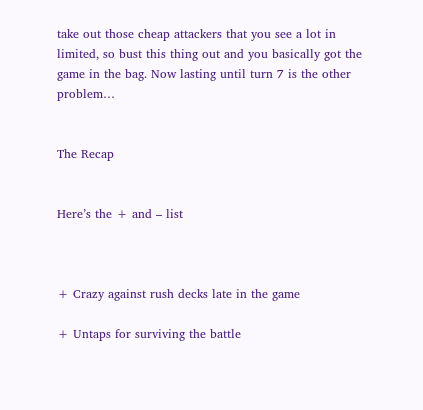take out those cheap attackers that you see a lot in limited, so bust this thing out and you basically got the game in the bag. Now lasting until turn 7 is the other problem…


The Recap


Here’s the + and – list



+ Crazy against rush decks late in the game

+ Untaps for surviving the battle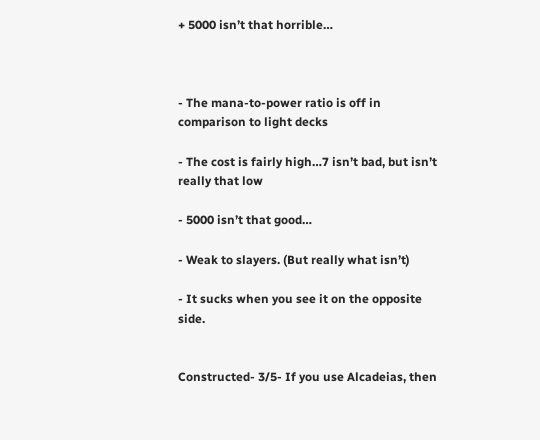+ 5000 isn’t that horrible…



- The mana-to-power ratio is off in comparison to light decks

- The cost is fairly high…7 isn’t bad, but isn’t really that low

- 5000 isn’t that good…

- Weak to slayers. (But really what isn’t)

- It sucks when you see it on the opposite side.


Constructed- 3/5- If you use Alcadeias, then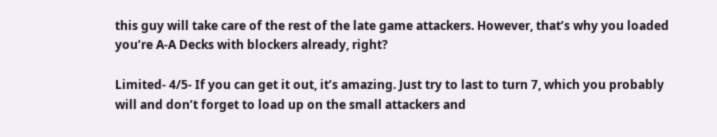this guy will take care of the rest of the late game attackers. However, that’s why you loaded you’re A-A Decks with blockers already, right?

Limited- 4/5- If you can get it out, it’s amazing. Just try to last to turn 7, which you probably will and don’t forget to load up on the small attackers and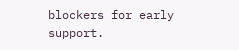blockers for early support.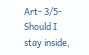Art- 3/5- Should I stay inside,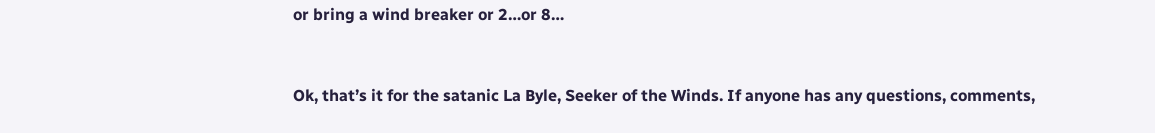or bring a wind breaker or 2…or 8…


Ok, that’s it for the satanic La Byle, Seeker of the Winds. If anyone has any questions, comments,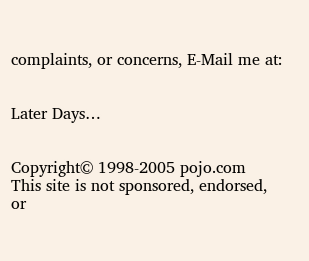complaints, or concerns, E-Mail me at:


Later Days…


Copyright© 1998-2005 pojo.com
This site is not sponsored, endorsed, or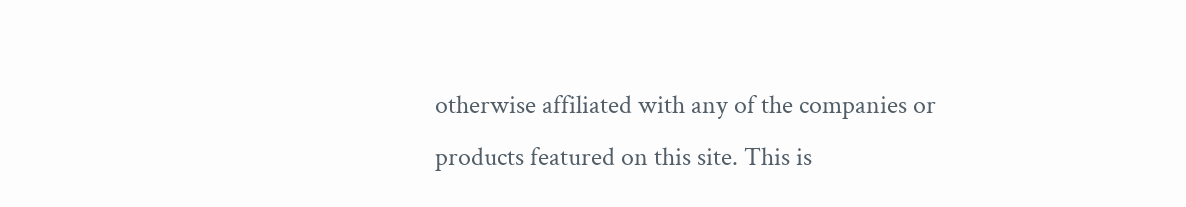otherwise affiliated with any of the companies or products featured on this site. This is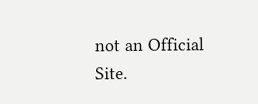not an Official Site.